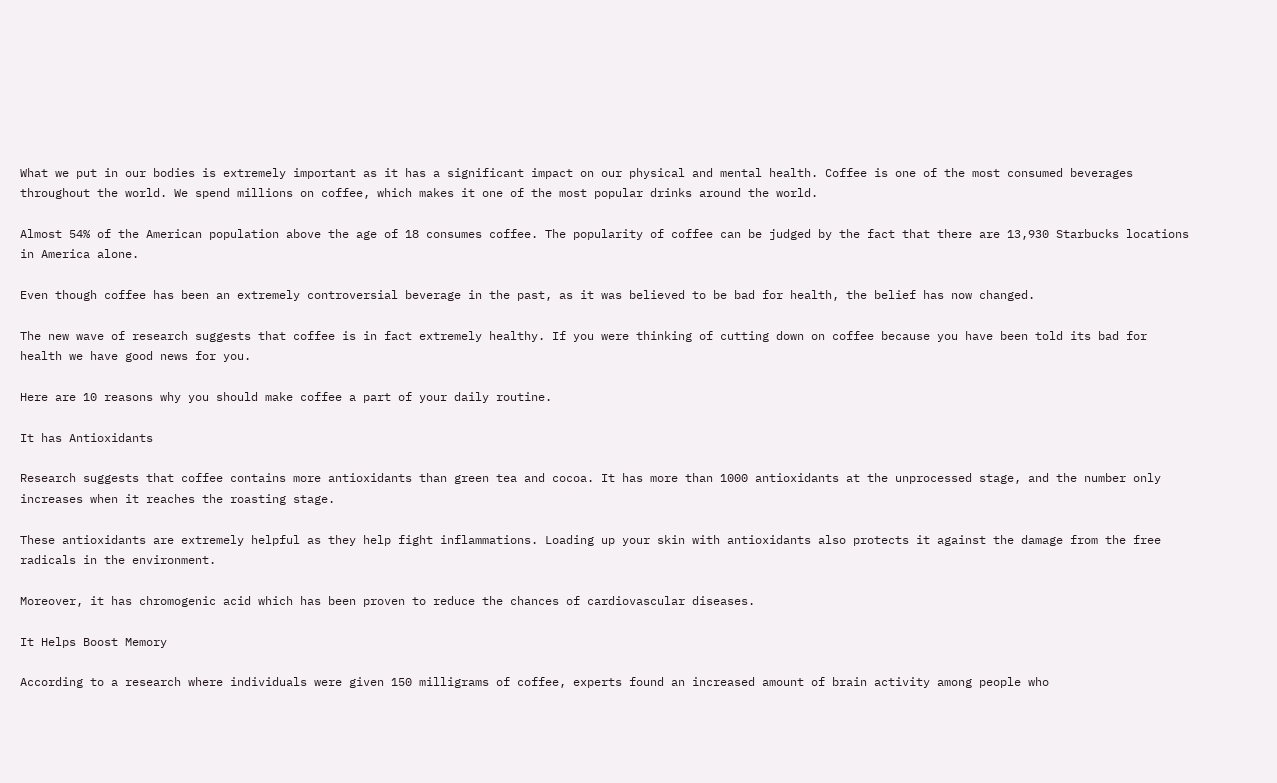What we put in our bodies is extremely important as it has a significant impact on our physical and mental health. Coffee is one of the most consumed beverages throughout the world. We spend millions on coffee, which makes it one of the most popular drinks around the world.

Almost 54% of the American population above the age of 18 consumes coffee. The popularity of coffee can be judged by the fact that there are 13,930 Starbucks locations in America alone.

Even though coffee has been an extremely controversial beverage in the past, as it was believed to be bad for health, the belief has now changed.

The new wave of research suggests that coffee is in fact extremely healthy. If you were thinking of cutting down on coffee because you have been told its bad for health we have good news for you.

Here are 10 reasons why you should make coffee a part of your daily routine.

It has Antioxidants

Research suggests that coffee contains more antioxidants than green tea and cocoa. It has more than 1000 antioxidants at the unprocessed stage, and the number only increases when it reaches the roasting stage.

These antioxidants are extremely helpful as they help fight inflammations. Loading up your skin with antioxidants also protects it against the damage from the free radicals in the environment.

Moreover, it has chromogenic acid which has been proven to reduce the chances of cardiovascular diseases.

It Helps Boost Memory

According to a research where individuals were given 150 milligrams of coffee, experts found an increased amount of brain activity among people who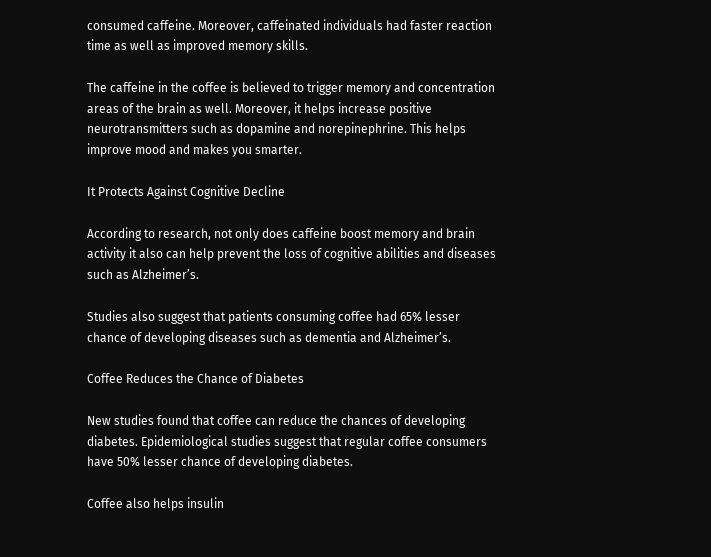consumed caffeine. Moreover, caffeinated individuals had faster reaction time as well as improved memory skills.

The caffeine in the coffee is believed to trigger memory and concentration areas of the brain as well. Moreover, it helps increase positive neurotransmitters such as dopamine and norepinephrine. This helps improve mood and makes you smarter.

It Protects Against Cognitive Decline

According to research, not only does caffeine boost memory and brain activity it also can help prevent the loss of cognitive abilities and diseases such as Alzheimer’s.

Studies also suggest that patients consuming coffee had 65% lesser chance of developing diseases such as dementia and Alzheimer’s.

Coffee Reduces the Chance of Diabetes

New studies found that coffee can reduce the chances of developing diabetes. Epidemiological studies suggest that regular coffee consumers have 50% lesser chance of developing diabetes.

Coffee also helps insulin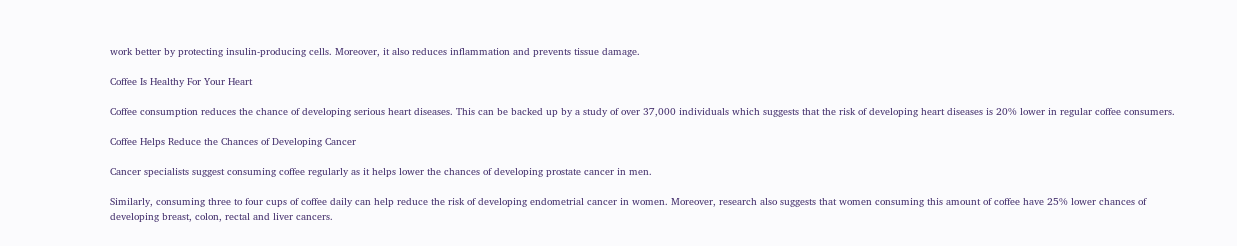work better by protecting insulin-producing cells. Moreover, it also reduces inflammation and prevents tissue damage.

Coffee Is Healthy For Your Heart

Coffee consumption reduces the chance of developing serious heart diseases. This can be backed up by a study of over 37,000 individuals which suggests that the risk of developing heart diseases is 20% lower in regular coffee consumers.

Coffee Helps Reduce the Chances of Developing Cancer

Cancer specialists suggest consuming coffee regularly as it helps lower the chances of developing prostate cancer in men.

Similarly, consuming three to four cups of coffee daily can help reduce the risk of developing endometrial cancer in women. Moreover, research also suggests that women consuming this amount of coffee have 25% lower chances of developing breast, colon, rectal and liver cancers.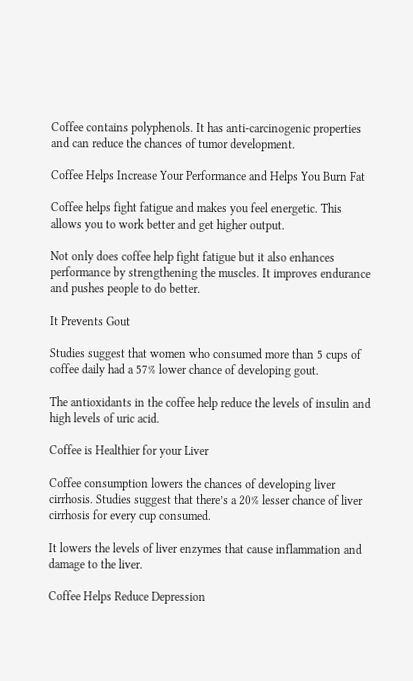Coffee contains polyphenols. It has anti-carcinogenic properties and can reduce the chances of tumor development.

Coffee Helps Increase Your Performance and Helps You Burn Fat

Coffee helps fight fatigue and makes you feel energetic. This allows you to work better and get higher output.

Not only does coffee help fight fatigue but it also enhances performance by strengthening the muscles. It improves endurance and pushes people to do better.

It Prevents Gout

Studies suggest that women who consumed more than 5 cups of coffee daily had a 57% lower chance of developing gout.

The antioxidants in the coffee help reduce the levels of insulin and high levels of uric acid.

Coffee is Healthier for your Liver

Coffee consumption lowers the chances of developing liver cirrhosis. Studies suggest that there’s a 20% lesser chance of liver cirrhosis for every cup consumed.

It lowers the levels of liver enzymes that cause inflammation and damage to the liver.

Coffee Helps Reduce Depression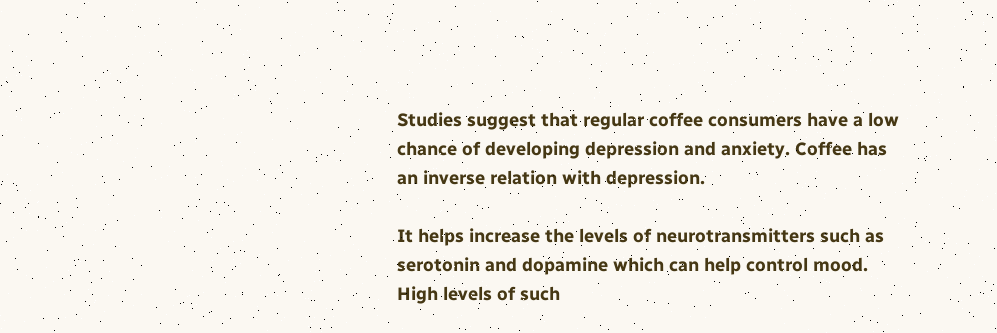Studies suggest that regular coffee consumers have a low chance of developing depression and anxiety. Coffee has an inverse relation with depression.

It helps increase the levels of neurotransmitters such as serotonin and dopamine which can help control mood. High levels of such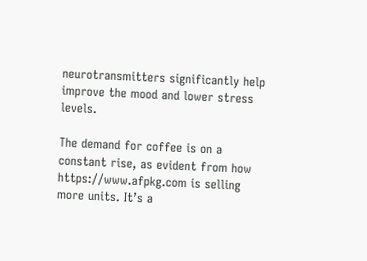neurotransmitters significantly help improve the mood and lower stress levels.

The demand for coffee is on a constant rise, as evident from how https://www.afpkg.com is selling more units. It’s a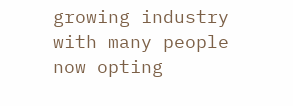growing industry with many people now opting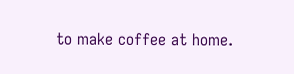to make coffee at home.